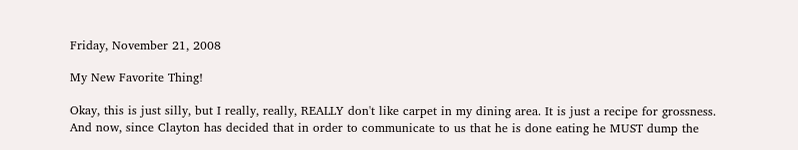Friday, November 21, 2008

My New Favorite Thing!

Okay, this is just silly, but I really, really, REALLY don't like carpet in my dining area. It is just a recipe for grossness. And now, since Clayton has decided that in order to communicate to us that he is done eating he MUST dump the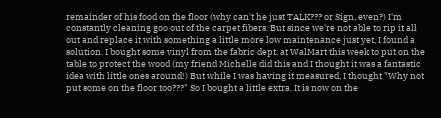remainder of his food on the floor (why can't he just TALK??? or Sign, even?) I'm constantly cleaning goo out of the carpet fibers. But since we're not able to rip it all out and replace it with something a little more low maintenance just yet, I found a solution. I bought some vinyl from the fabric dept. at WalMart this week to put on the table to protect the wood (my friend Michelle did this and I thought it was a fantastic idea with little ones around!) But while I was having it measured, I thought "Why not put some on the floor too???" So I bought a little extra. It is now on the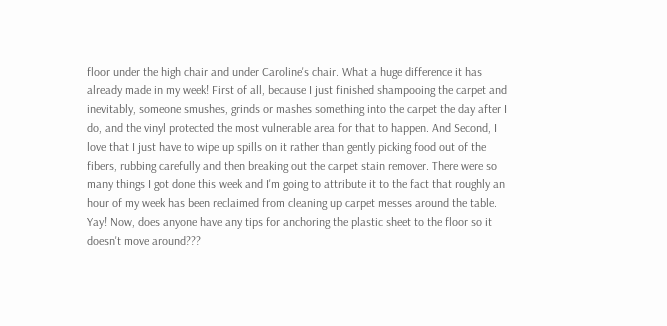floor under the high chair and under Caroline's chair. What a huge difference it has already made in my week! First of all, because I just finished shampooing the carpet and inevitably, someone smushes, grinds or mashes something into the carpet the day after I do, and the vinyl protected the most vulnerable area for that to happen. And Second, I love that I just have to wipe up spills on it rather than gently picking food out of the fibers, rubbing carefully and then breaking out the carpet stain remover. There were so many things I got done this week and I'm going to attribute it to the fact that roughly an hour of my week has been reclaimed from cleaning up carpet messes around the table. Yay! Now, does anyone have any tips for anchoring the plastic sheet to the floor so it doesn't move around???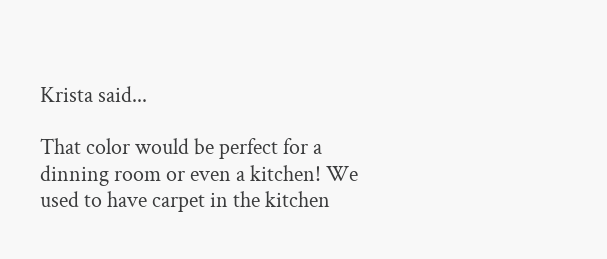Krista said...

That color would be perfect for a dinning room or even a kitchen! We used to have carpet in the kitchen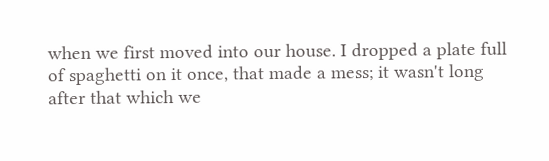when we first moved into our house. I dropped a plate full of spaghetti on it once, that made a mess; it wasn't long after that which we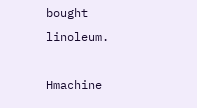bought linoleum.

Hmachine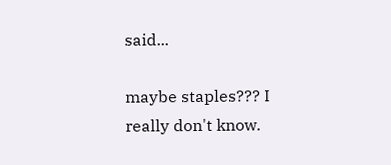said...

maybe staples??? I really don't know.